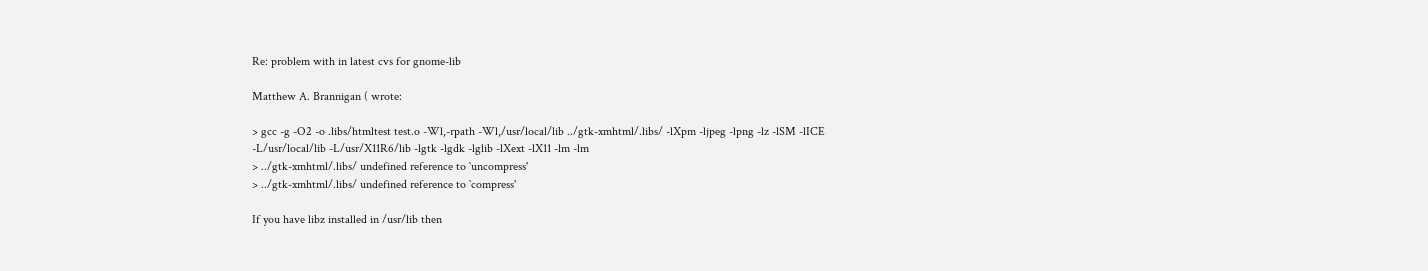Re: problem with in latest cvs for gnome-lib

Matthew A. Brannigan ( wrote:

> gcc -g -O2 -o .libs/htmltest test.o -Wl,-rpath -Wl,/usr/local/lib ../gtk-xmhtml/.libs/ -lXpm -ljpeg -lpng -lz -lSM -lICE -L/usr/local/lib -L/usr/X11R6/lib -lgtk -lgdk -lglib -lXext -lX11 -lm -lm
> ../gtk-xmhtml/.libs/ undefined reference to `uncompress'
> ../gtk-xmhtml/.libs/ undefined reference to `compress'

If you have libz installed in /usr/lib then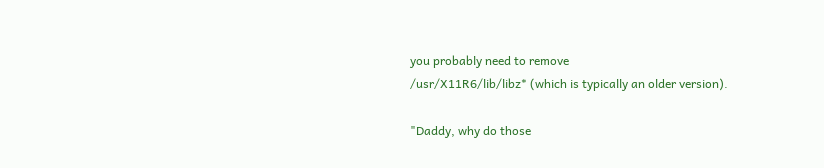you probably need to remove
/usr/X11R6/lib/libz* (which is typically an older version).

"Daddy, why do those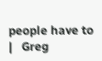people have to    |   Greg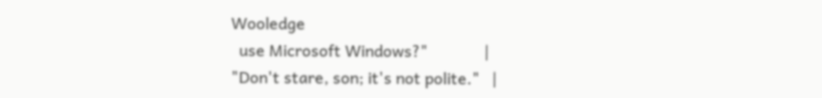Wooledge
  use Microsoft Windows?"              |
"Don't stare, son; it's not polite."   |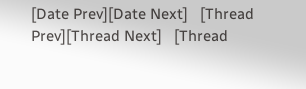[Date Prev][Date Next]   [Thread Prev][Thread Next]   [Thread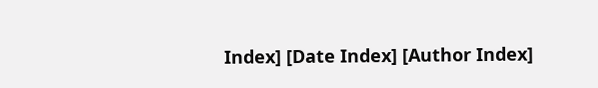Index] [Date Index] [Author Index]